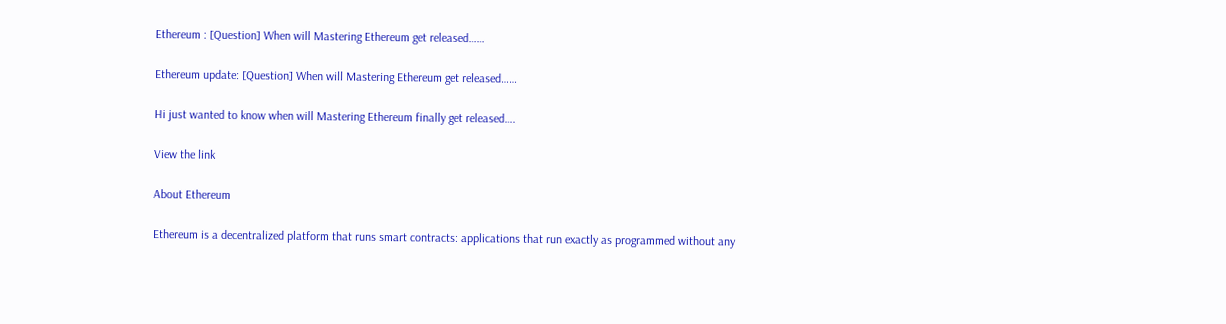Ethereum : [Question] When will Mastering Ethereum get released……

Ethereum update: [Question] When will Mastering Ethereum get released……

Hi just wanted to know when will Mastering Ethereum finally get released….

View the link

About Ethereum

Ethereum is a decentralized platform that runs smart contracts: applications that run exactly as programmed without any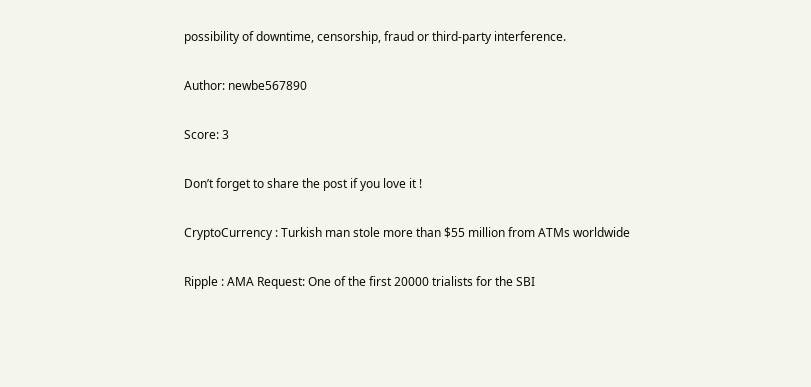possibility of downtime, censorship, fraud or third-party interference.

Author: newbe567890

Score: 3

Don’t forget to share the post if you love it !

CryptoCurrency : Turkish man stole more than $55 million from ATMs worldwide

Ripple : AMA Request: One of the first 20000 trialists for the SBI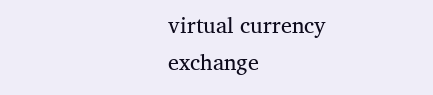virtual currency exchange